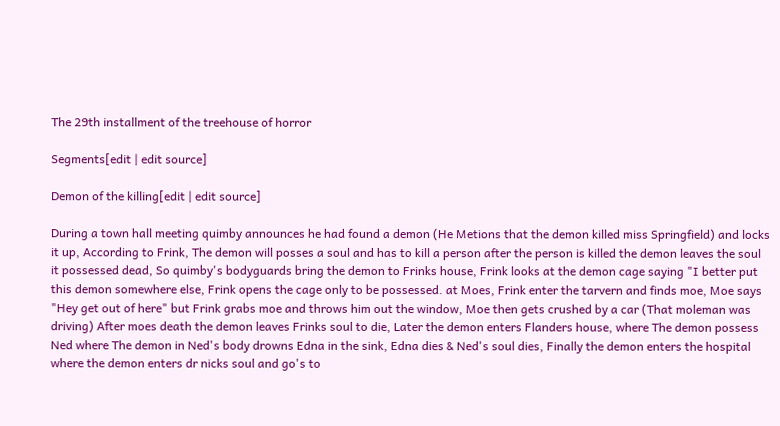The 29th installment of the treehouse of horror

Segments[edit | edit source]

Demon of the killing[edit | edit source]

During a town hall meeting quimby announces he had found a demon (He Metions that the demon killed miss Springfield) and locks it up, According to Frink, The demon will posses a soul and has to kill a person after the person is killed the demon leaves the soul it possessed dead, So quimby's bodyguards bring the demon to Frinks house, Frink looks at the demon cage saying "I better put this demon somewhere else, Frink opens the cage only to be possessed. at Moes, Frink enter the tarvern and finds moe, Moe says "Hey get out of here" but Frink grabs moe and throws him out the window, Moe then gets crushed by a car (That moleman was driving) After moes death the demon leaves Frinks soul to die, Later the demon enters Flanders house, where The demon possess Ned where The demon in Ned's body drowns Edna in the sink, Edna dies & Ned's soul dies, Finally the demon enters the hospital where the demon enters dr nicks soul and go's to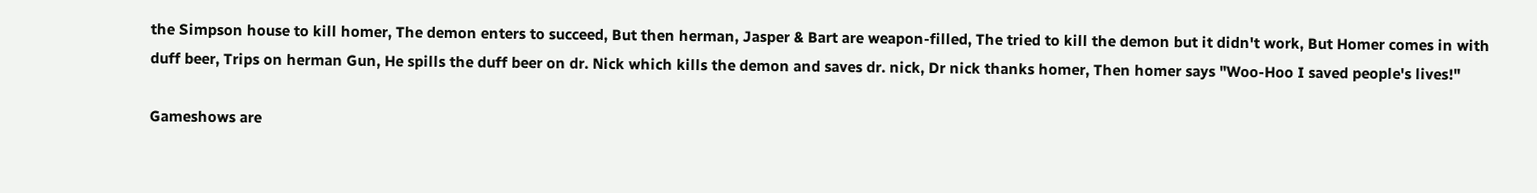the Simpson house to kill homer, The demon enters to succeed, But then herman, Jasper & Bart are weapon-filled, The tried to kill the demon but it didn't work, But Homer comes in with duff beer, Trips on herman Gun, He spills the duff beer on dr. Nick which kills the demon and saves dr. nick, Dr nick thanks homer, Then homer says "Woo-Hoo I saved people's lives!"

Gameshows are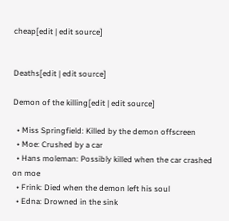cheap[edit | edit source]


Deaths[edit | edit source]

Demon of the killing[edit | edit source]

  • Miss Springfield: Killed by the demon offscreen
  • Moe: Crushed by a car
  • Hans moleman: Possibly killed when the car crashed on moe
  • Frink: Died when the demon left his soul
  • Edna: Drowned in the sink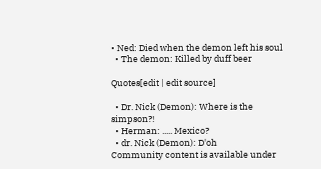• Ned: Died when the demon left his soul
  • The demon: Killed by duff beer

Quotes[edit | edit source]

  • Dr. Nick (Demon): Where is the simpson?!
  • Herman: ..... Mexico?
  • dr. Nick (Demon): D'oh
Community content is available under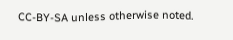CC-BY-SA unless otherwise noted.